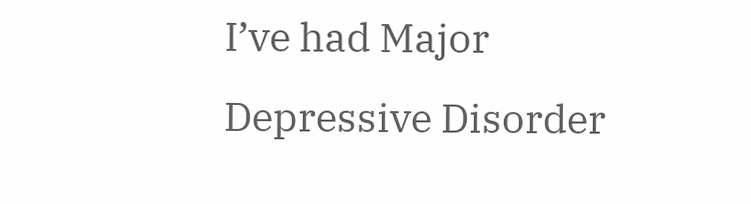I’ve had Major Depressive Disorder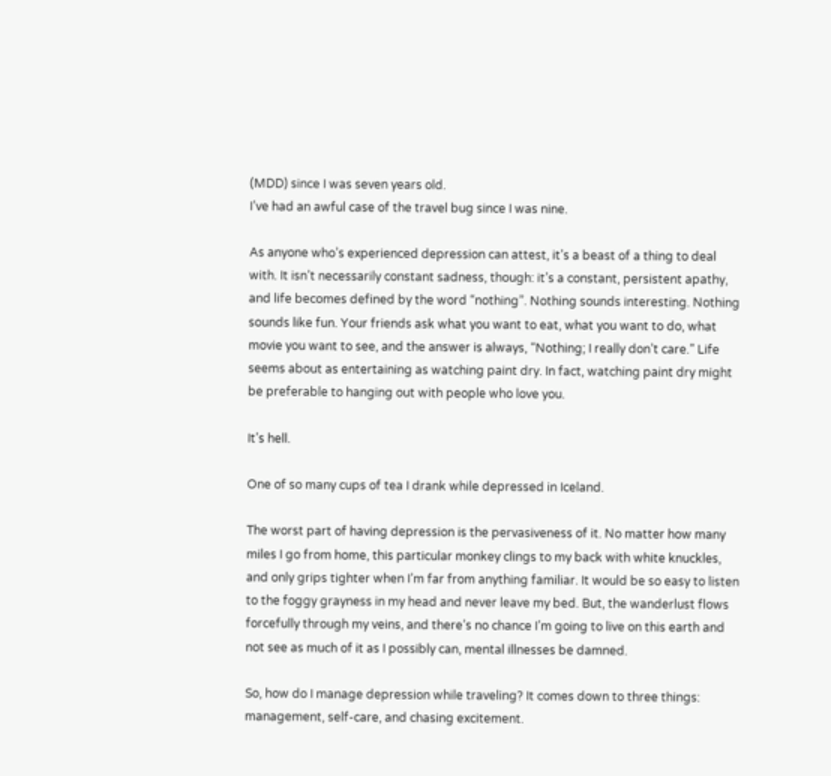(MDD) since I was seven years old.
I’ve had an awful case of the travel bug since I was nine.

As anyone who’s experienced depression can attest, it’s a beast of a thing to deal with. It isn’t necessarily constant sadness, though: it’s a constant, persistent apathy, and life becomes defined by the word “nothing”. Nothing sounds interesting. Nothing sounds like fun. Your friends ask what you want to eat, what you want to do, what movie you want to see, and the answer is always, “Nothing; I really don’t care.” Life seems about as entertaining as watching paint dry. In fact, watching paint dry might be preferable to hanging out with people who love you.

It’s hell.

One of so many cups of tea I drank while depressed in Iceland.

The worst part of having depression is the pervasiveness of it. No matter how many miles I go from home, this particular monkey clings to my back with white knuckles, and only grips tighter when I’m far from anything familiar. It would be so easy to listen to the foggy grayness in my head and never leave my bed. But, the wanderlust flows forcefully through my veins, and there’s no chance I’m going to live on this earth and not see as much of it as I possibly can, mental illnesses be damned.

So, how do I manage depression while traveling? It comes down to three things: management, self-care, and chasing excitement.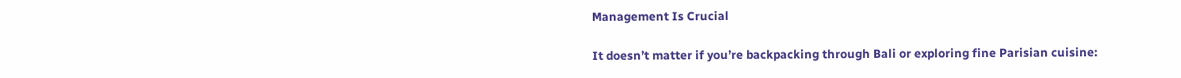Management Is Crucial

It doesn’t matter if you’re backpacking through Bali or exploring fine Parisian cuisine: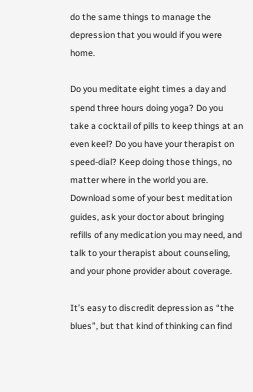do the same things to manage the depression that you would if you were home.

Do you meditate eight times a day and spend three hours doing yoga? Do you take a cocktail of pills to keep things at an even keel? Do you have your therapist on speed-dial? Keep doing those things, no matter where in the world you are. Download some of your best meditation guides, ask your doctor about bringing refills of any medication you may need, and talk to your therapist about counseling, and your phone provider about coverage.

It’s easy to discredit depression as “the blues”, but that kind of thinking can find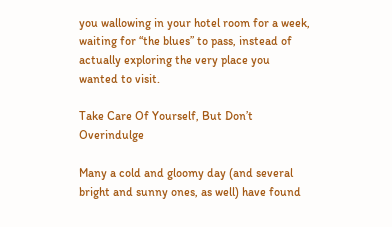you wallowing in your hotel room for a week, waiting for “the blues” to pass, instead of actually exploring the very place you wanted to visit.

Take Care Of Yourself, But Don’t Overindulge

Many a cold and gloomy day (and several bright and sunny ones, as well) have found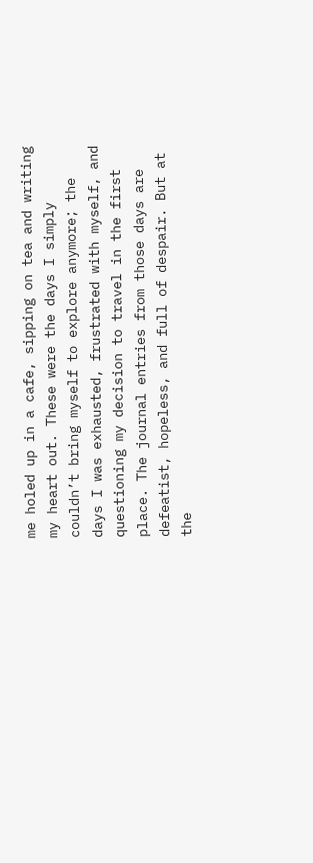me holed up in a cafe, sipping on tea and writing my heart out. These were the days I simply couldn’t bring myself to explore anymore; the days I was exhausted, frustrated with myself, and questioning my decision to travel in the first place. The journal entries from those days are defeatist, hopeless, and full of despair. But at the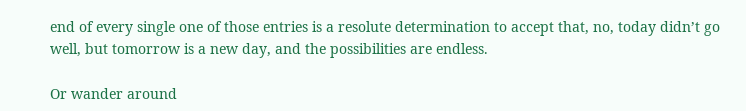end of every single one of those entries is a resolute determination to accept that, no, today didn’t go well, but tomorrow is a new day, and the possibilities are endless.

Or wander around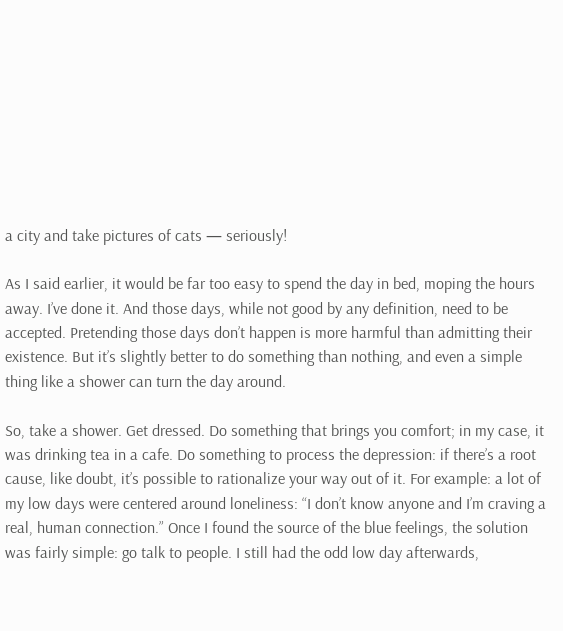a city and take pictures of cats — seriously!

As I said earlier, it would be far too easy to spend the day in bed, moping the hours away. I’ve done it. And those days, while not good by any definition, need to be accepted. Pretending those days don’t happen is more harmful than admitting their existence. But it’s slightly better to do something than nothing, and even a simple thing like a shower can turn the day around.

So, take a shower. Get dressed. Do something that brings you comfort; in my case, it was drinking tea in a cafe. Do something to process the depression: if there’s a root cause, like doubt, it’s possible to rationalize your way out of it. For example: a lot of my low days were centered around loneliness: “I don’t know anyone and I’m craving a real, human connection.” Once I found the source of the blue feelings, the solution was fairly simple: go talk to people. I still had the odd low day afterwards,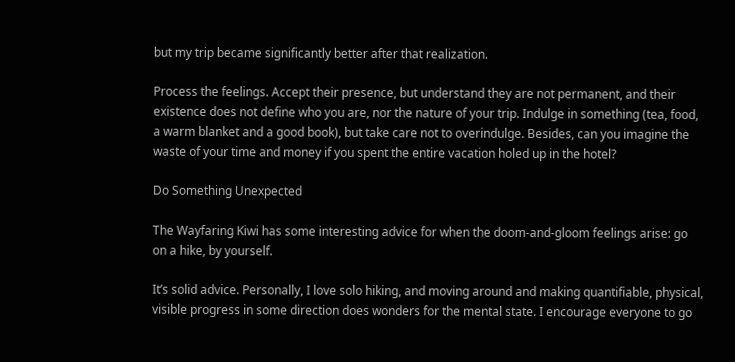but my trip became significantly better after that realization.

Process the feelings. Accept their presence, but understand they are not permanent, and their existence does not define who you are, nor the nature of your trip. Indulge in something (tea, food, a warm blanket and a good book), but take care not to overindulge. Besides, can you imagine the waste of your time and money if you spent the entire vacation holed up in the hotel?

Do Something Unexpected

The Wayfaring Kiwi has some interesting advice for when the doom-and-gloom feelings arise: go on a hike, by yourself.

It’s solid advice. Personally, I love solo hiking, and moving around and making quantifiable, physical, visible progress in some direction does wonders for the mental state. I encourage everyone to go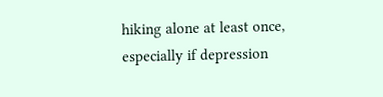hiking alone at least once, especially if depression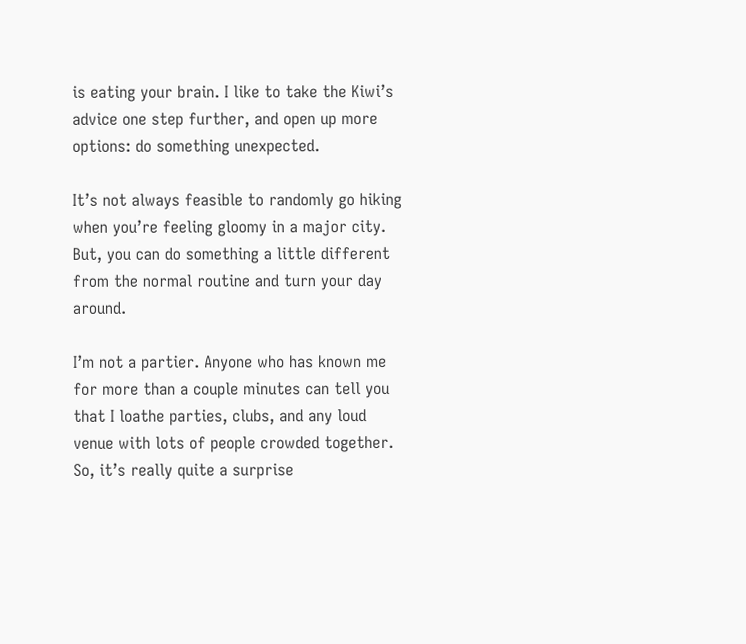is eating your brain. I like to take the Kiwi’s advice one step further, and open up more options: do something unexpected.

It’s not always feasible to randomly go hiking when you’re feeling gloomy in a major city. But, you can do something a little different from the normal routine and turn your day around.

I’m not a partier. Anyone who has known me for more than a couple minutes can tell you that I loathe parties, clubs, and any loud venue with lots of people crowded together. So, it’s really quite a surprise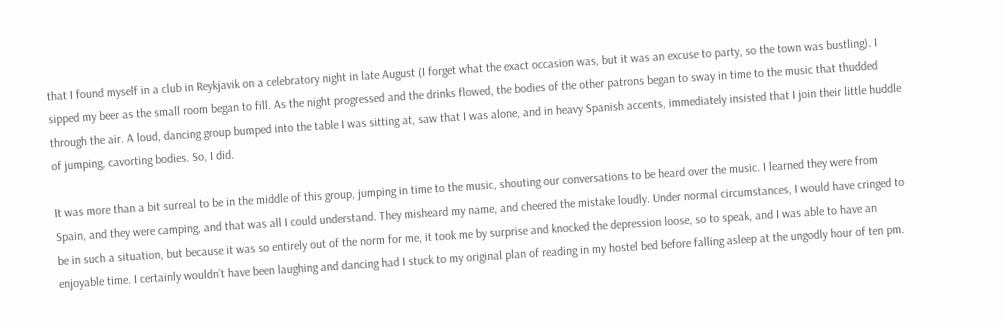that I found myself in a club in Reykjavik on a celebratory night in late August (I forget what the exact occasion was, but it was an excuse to party, so the town was bustling). I sipped my beer as the small room began to fill. As the night progressed and the drinks flowed, the bodies of the other patrons began to sway in time to the music that thudded through the air. A loud, dancing group bumped into the table I was sitting at, saw that I was alone, and in heavy Spanish accents, immediately insisted that I join their little huddle of jumping, cavorting bodies. So, I did.

It was more than a bit surreal to be in the middle of this group, jumping in time to the music, shouting our conversations to be heard over the music. I learned they were from Spain, and they were camping, and that was all I could understand. They misheard my name, and cheered the mistake loudly. Under normal circumstances, I would have cringed to be in such a situation, but because it was so entirely out of the norm for me, it took me by surprise and knocked the depression loose, so to speak, and I was able to have an enjoyable time. I certainly wouldn’t have been laughing and dancing had I stuck to my original plan of reading in my hostel bed before falling asleep at the ungodly hour of ten pm.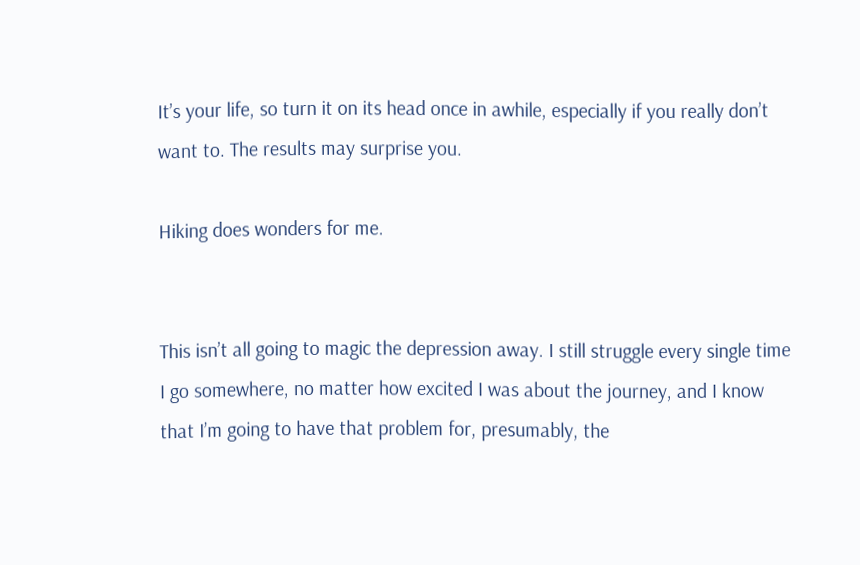It’s your life, so turn it on its head once in awhile, especially if you really don’t want to. The results may surprise you.

Hiking does wonders for me.


This isn’t all going to magic the depression away. I still struggle every single time I go somewhere, no matter how excited I was about the journey, and I know that I’m going to have that problem for, presumably, the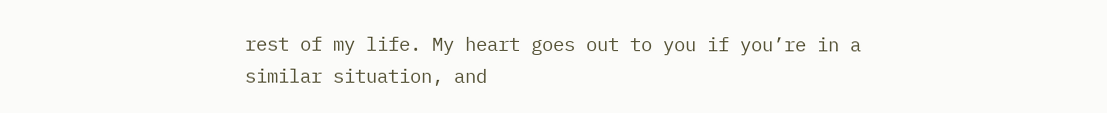rest of my life. My heart goes out to you if you’re in a similar situation, and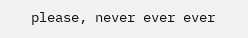please, never ever ever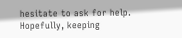hesitate to ask for help. Hopefully, keeping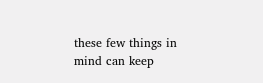these few things in mind can keep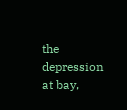the depression at bay,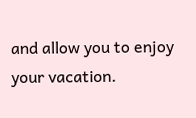and allow you to enjoy your vacation.